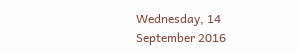Wednesday, 14 September 2016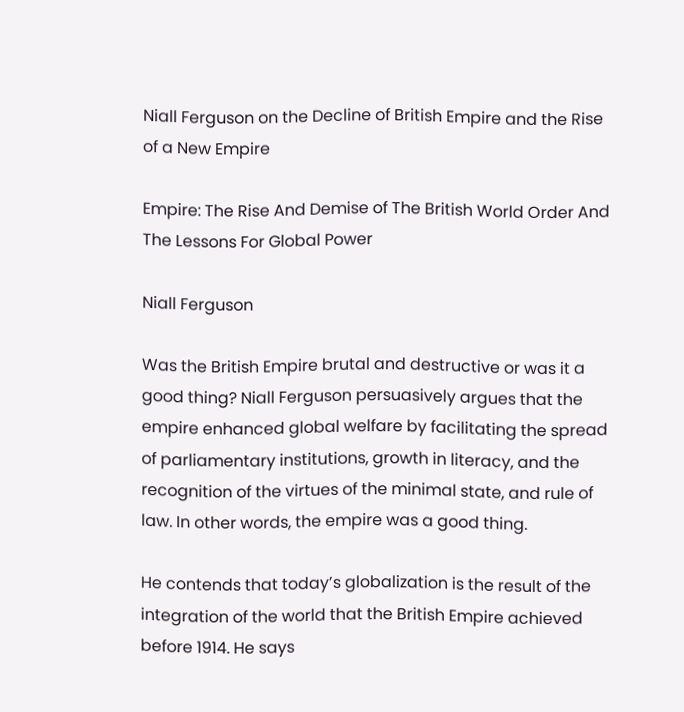Niall Ferguson on the Decline of British Empire and the Rise of a New Empire

Empire: The Rise And Demise of The British World Order And The Lessons For Global Power

Niall Ferguson

Was the British Empire brutal and destructive or was it a good thing? Niall Ferguson persuasively argues that the empire enhanced global welfare by facilitating the spread of parliamentary institutions, growth in literacy, and the recognition of the virtues of the minimal state, and rule of law. In other words, the empire was a good thing.

He contends that today’s globalization is the result of the integration of the world that the British Empire achieved before 1914. He says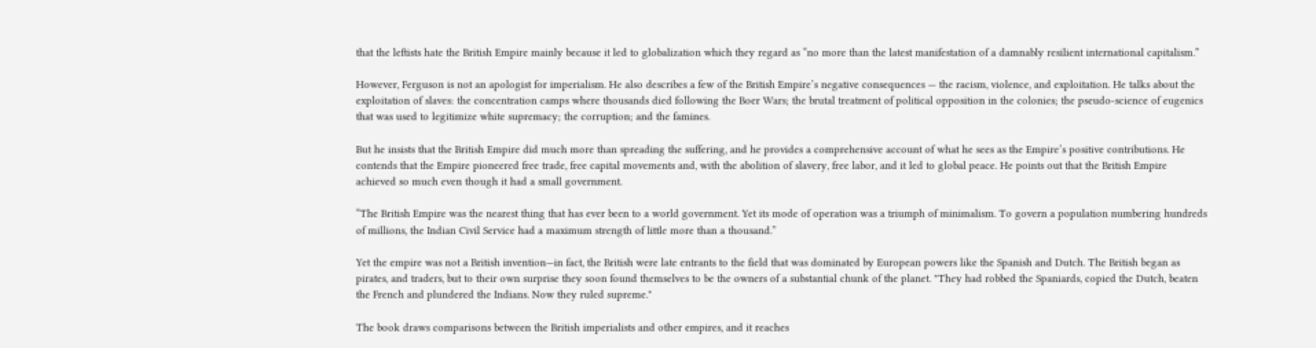that the leftists hate the British Empire mainly because it led to globalization which they regard as “no more than the latest manifestation of a damnably resilient international capitalism.”

However, Ferguson is not an apologist for imperialism. He also describes a few of the British Empire’s negative consequences — the racism, violence, and exploitation. He talks about the exploitation of slaves: the concentration camps where thousands died following the Boer Wars; the brutal treatment of political opposition in the colonies; the pseudo-science of eugenics that was used to legitimize white supremacy; the corruption; and the famines.

But he insists that the British Empire did much more than spreading the suffering, and he provides a comprehensive account of what he sees as the Empire’s positive contributions. He contends that the Empire pioneered free trade, free capital movements and, with the abolition of slavery, free labor, and it led to global peace. He points out that the British Empire achieved so much even though it had a small government.

“The British Empire was the nearest thing that has ever been to a world government. Yet its mode of operation was a triumph of minimalism. To govern a population numbering hundreds of millions, the Indian Civil Service had a maximum strength of little more than a thousand.”

Yet the empire was not a British invention—in fact, the British were late entrants to the field that was dominated by European powers like the Spanish and Dutch. The British began as pirates, and traders, but to their own surprise they soon found themselves to be the owners of a substantial chunk of the planet. "They had robbed the Spaniards, copied the Dutch, beaten the French and plundered the Indians. Now they ruled supreme."

The book draws comparisons between the British imperialists and other empires, and it reaches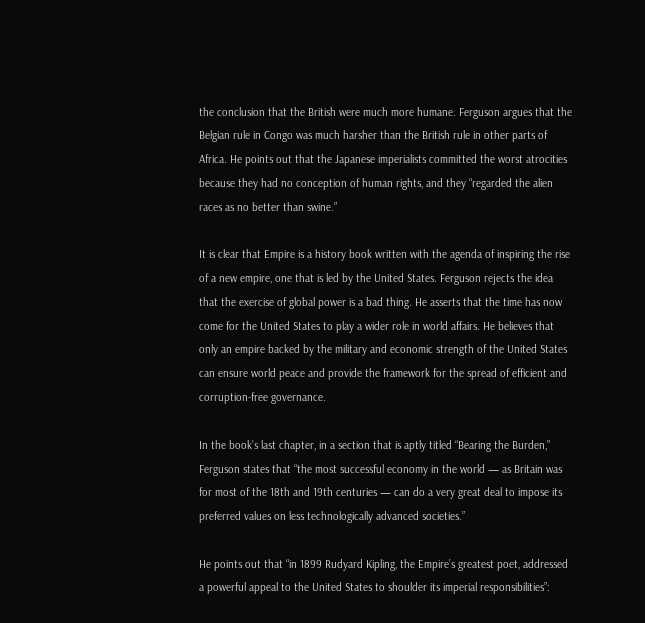the conclusion that the British were much more humane. Ferguson argues that the Belgian rule in Congo was much harsher than the British rule in other parts of Africa. He points out that the Japanese imperialists committed the worst atrocities because they had no conception of human rights, and they “regarded the alien races as no better than swine.”

It is clear that Empire is a history book written with the agenda of inspiring the rise of a new empire, one that is led by the United States. Ferguson rejects the idea that the exercise of global power is a bad thing. He asserts that the time has now come for the United States to play a wider role in world affairs. He believes that only an empire backed by the military and economic strength of the United States can ensure world peace and provide the framework for the spread of efficient and corruption-free governance.

In the book’s last chapter, in a section that is aptly titled “Bearing the Burden,” Ferguson states that “the most successful economy in the world — as Britain was for most of the 18th and 19th centuries — can do a very great deal to impose its preferred values on less technologically advanced societies.”

He points out that “in 1899 Rudyard Kipling, the Empire’s greatest poet, addressed a powerful appeal to the United States to shoulder its imperial responsibilities”: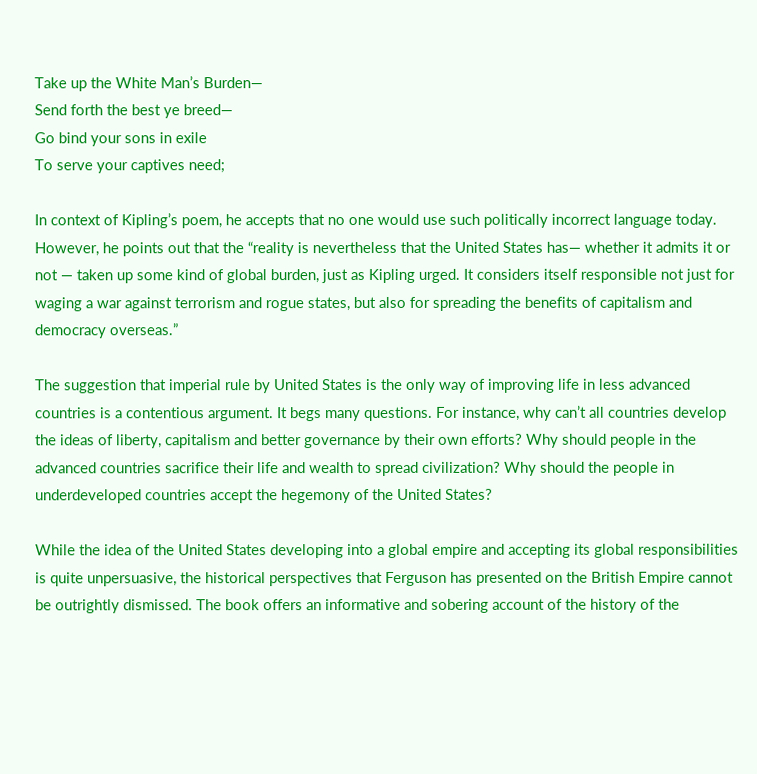Take up the White Man’s Burden—
Send forth the best ye breed—
Go bind your sons in exile
To serve your captives need;

In context of Kipling’s poem, he accepts that no one would use such politically incorrect language today. However, he points out that the “reality is nevertheless that the United States has— whether it admits it or not — taken up some kind of global burden, just as Kipling urged. It considers itself responsible not just for waging a war against terrorism and rogue states, but also for spreading the benefits of capitalism and democracy overseas.”

The suggestion that imperial rule by United States is the only way of improving life in less advanced countries is a contentious argument. It begs many questions. For instance, why can’t all countries develop the ideas of liberty, capitalism and better governance by their own efforts? Why should people in the advanced countries sacrifice their life and wealth to spread civilization? Why should the people in underdeveloped countries accept the hegemony of the United States?

While the idea of the United States developing into a global empire and accepting its global responsibilities is quite unpersuasive, the historical perspectives that Ferguson has presented on the British Empire cannot be outrightly dismissed. The book offers an informative and sobering account of the history of the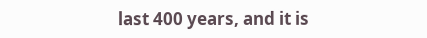last 400 years, and it is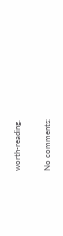worth-reading.

No comments: